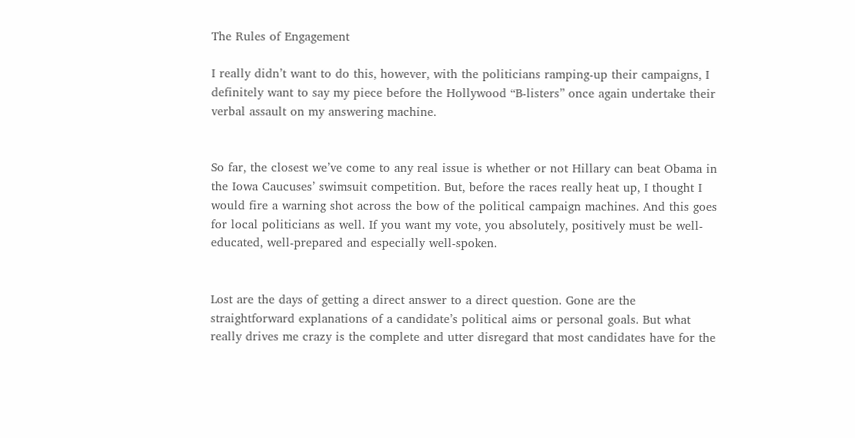The Rules of Engagement

I really didn’t want to do this, however, with the politicians ramping-up their campaigns, I definitely want to say my piece before the Hollywood “B-listers” once again undertake their verbal assault on my answering machine.


So far, the closest we’ve come to any real issue is whether or not Hillary can beat Obama in the Iowa Caucuses’ swimsuit competition. But, before the races really heat up, I thought I would fire a warning shot across the bow of the political campaign machines. And this goes for local politicians as well. If you want my vote, you absolutely, positively must be well-educated, well-prepared and especially well-spoken.


Lost are the days of getting a direct answer to a direct question. Gone are the straightforward explanations of a candidate’s political aims or personal goals. But what really drives me crazy is the complete and utter disregard that most candidates have for the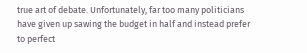true art of debate. Unfortunately, far too many politicians have given up sawing the budget in half and instead prefer to perfect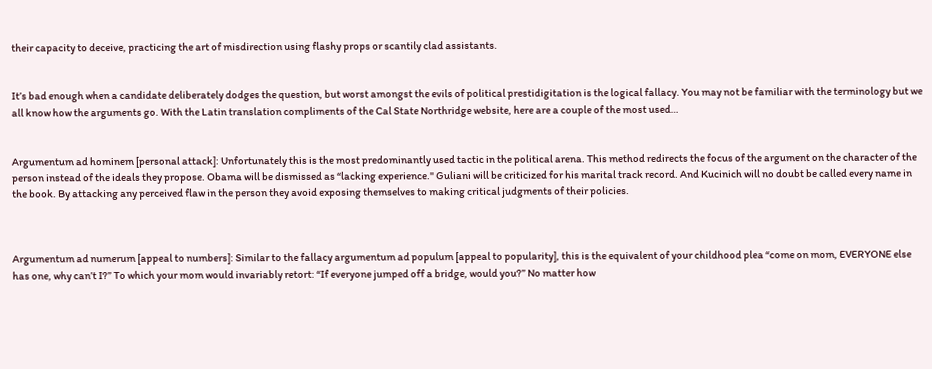their capacity to deceive, practicing the art of misdirection using flashy props or scantily clad assistants.


It’s bad enough when a candidate deliberately dodges the question, but worst amongst the evils of political prestidigitation is the logical fallacy. You may not be familiar with the terminology but we all know how the arguments go. With the Latin translation compliments of the Cal State Northridge website, here are a couple of the most used…


Argumentum ad hominem [personal attack]: Unfortunately this is the most predominantly used tactic in the political arena. This method redirects the focus of the argument on the character of the person instead of the ideals they propose. Obama will be dismissed as “lacking experience." Guliani will be criticized for his marital track record. And Kucinich will no doubt be called every name in the book. By attacking any perceived flaw in the person they avoid exposing themselves to making critical judgments of their policies.



Argumentum ad numerum [appeal to numbers]: Similar to the fallacy argumentum ad populum [appeal to popularity], this is the equivalent of your childhood plea “come on mom, EVERYONE else has one, why can’t I?” To which your mom would invariably retort: “If everyone jumped off a bridge, would you?” No matter how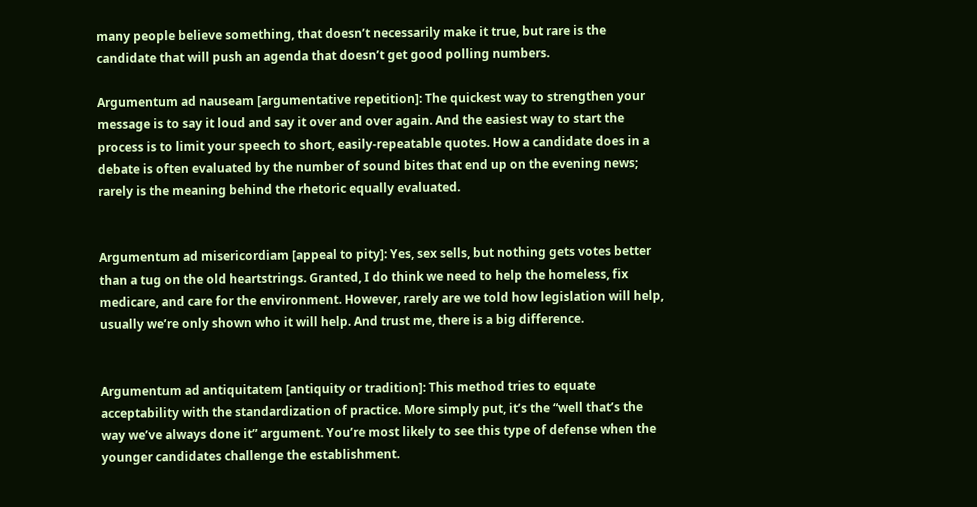many people believe something, that doesn’t necessarily make it true, but rare is the candidate that will push an agenda that doesn’t get good polling numbers.

Argumentum ad nauseam [argumentative repetition]: The quickest way to strengthen your message is to say it loud and say it over and over again. And the easiest way to start the process is to limit your speech to short, easily-repeatable quotes. How a candidate does in a debate is often evaluated by the number of sound bites that end up on the evening news; rarely is the meaning behind the rhetoric equally evaluated.


Argumentum ad misericordiam [appeal to pity]: Yes, sex sells, but nothing gets votes better than a tug on the old heartstrings. Granted, I do think we need to help the homeless, fix medicare, and care for the environment. However, rarely are we told how legislation will help, usually we’re only shown who it will help. And trust me, there is a big difference.


Argumentum ad antiquitatem [antiquity or tradition]: This method tries to equate acceptability with the standardization of practice. More simply put, it’s the “well that’s the way we’ve always done it” argument. You’re most likely to see this type of defense when the younger candidates challenge the establishment.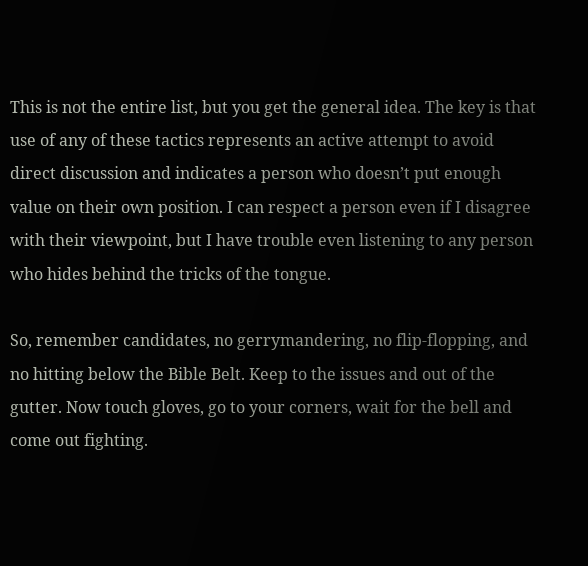This is not the entire list, but you get the general idea. The key is that use of any of these tactics represents an active attempt to avoid direct discussion and indicates a person who doesn’t put enough value on their own position. I can respect a person even if I disagree with their viewpoint, but I have trouble even listening to any person who hides behind the tricks of the tongue.

So, remember candidates, no gerrymandering, no flip-flopping, and no hitting below the Bible Belt. Keep to the issues and out of the gutter. Now touch gloves, go to your corners, wait for the bell and come out fighting.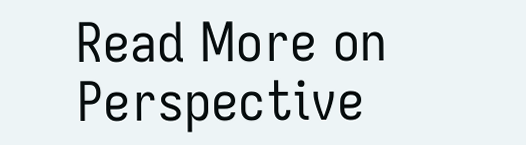Read More on Perspective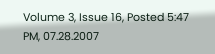Volume 3, Issue 16, Posted 5:47 PM, 07.28.2007